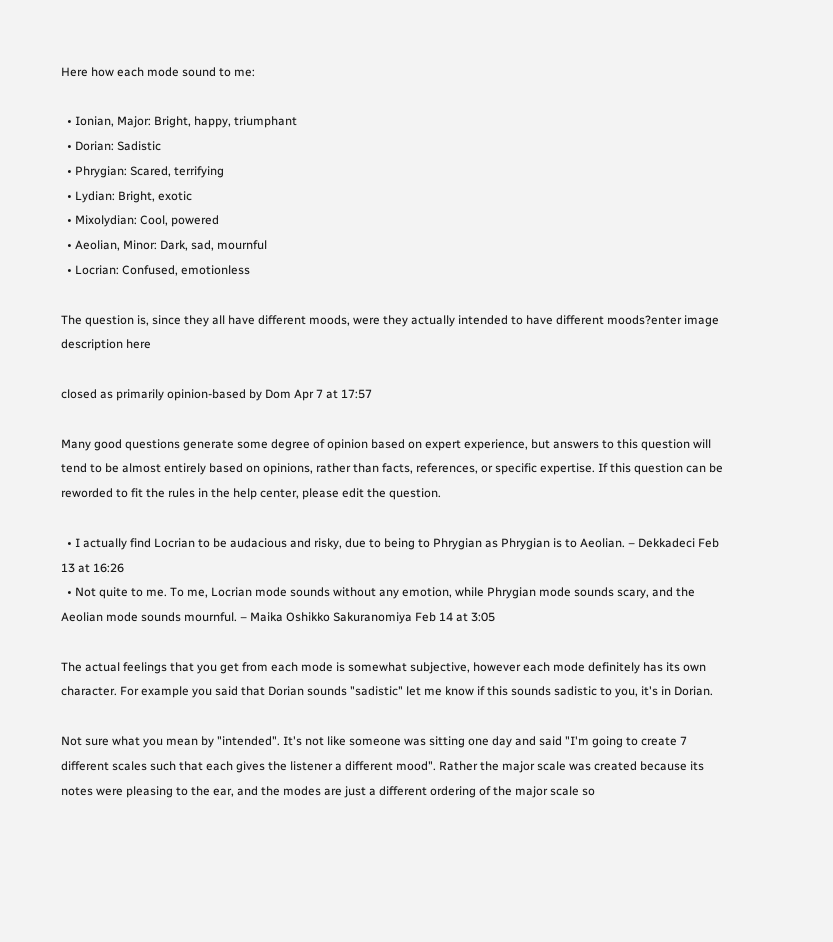Here how each mode sound to me:

  • Ionian, Major: Bright, happy, triumphant
  • Dorian: Sadistic
  • Phrygian: Scared, terrifying
  • Lydian: Bright, exotic
  • Mixolydian: Cool, powered
  • Aeolian, Minor: Dark, sad, mournful
  • Locrian: Confused, emotionless

The question is, since they all have different moods, were they actually intended to have different moods?enter image description here

closed as primarily opinion-based by Dom Apr 7 at 17:57

Many good questions generate some degree of opinion based on expert experience, but answers to this question will tend to be almost entirely based on opinions, rather than facts, references, or specific expertise. If this question can be reworded to fit the rules in the help center, please edit the question.

  • I actually find Locrian to be audacious and risky, due to being to Phrygian as Phrygian is to Aeolian. – Dekkadeci Feb 13 at 16:26
  • Not quite to me. To me, Locrian mode sounds without any emotion, while Phrygian mode sounds scary, and the Aeolian mode sounds mournful. – Maika Oshikko Sakuranomiya Feb 14 at 3:05

The actual feelings that you get from each mode is somewhat subjective, however each mode definitely has its own character. For example you said that Dorian sounds "sadistic" let me know if this sounds sadistic to you, it's in Dorian.

Not sure what you mean by "intended". It's not like someone was sitting one day and said "I'm going to create 7 different scales such that each gives the listener a different mood". Rather the major scale was created because its notes were pleasing to the ear, and the modes are just a different ordering of the major scale so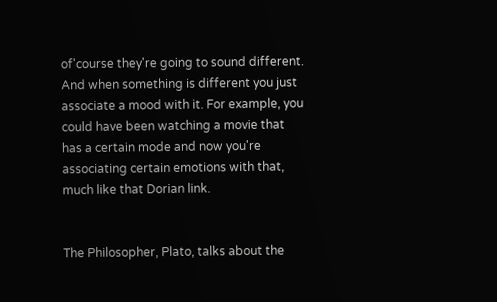of'course they're going to sound different. And when something is different you just associate a mood with it. For example, you could have been watching a movie that has a certain mode and now you're associating certain emotions with that, much like that Dorian link.


The Philosopher, Plato, talks about the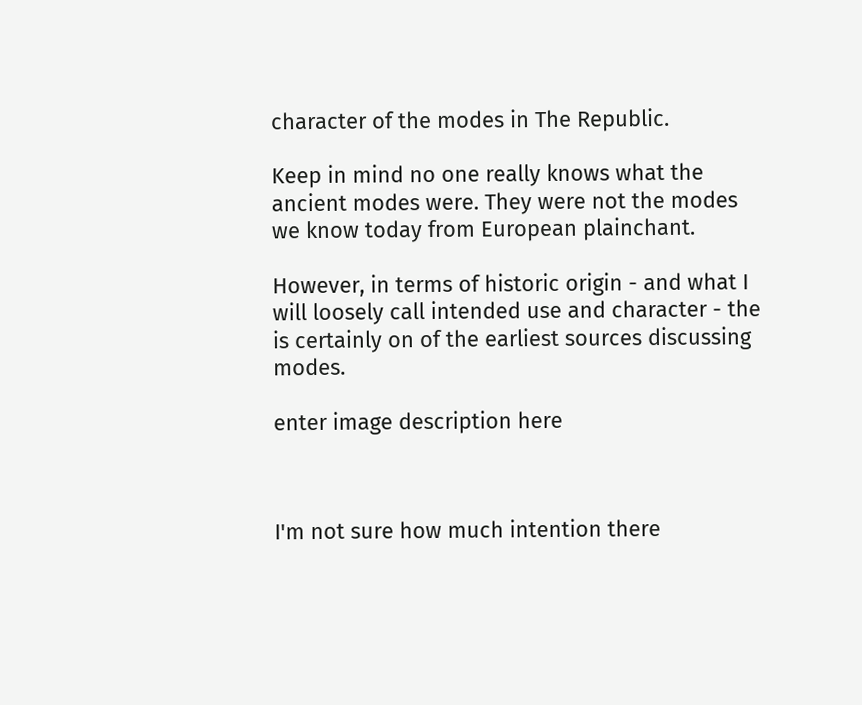character of the modes in The Republic.

Keep in mind no one really knows what the ancient modes were. They were not the modes we know today from European plainchant.

However, in terms of historic origin - and what I will loosely call intended use and character - the is certainly on of the earliest sources discussing modes.

enter image description here



I'm not sure how much intention there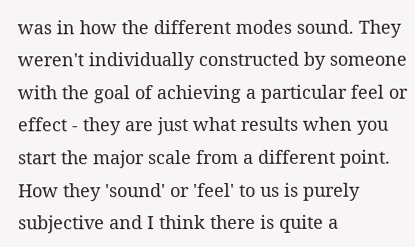was in how the different modes sound. They weren't individually constructed by someone with the goal of achieving a particular feel or effect - they are just what results when you start the major scale from a different point. How they 'sound' or 'feel' to us is purely subjective and I think there is quite a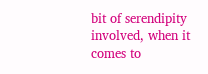bit of serendipity involved, when it comes to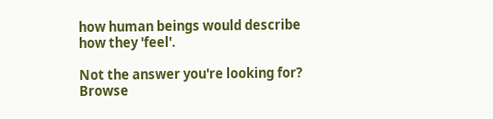how human beings would describe how they 'feel'.

Not the answer you're looking for? Browse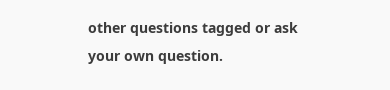other questions tagged or ask your own question.